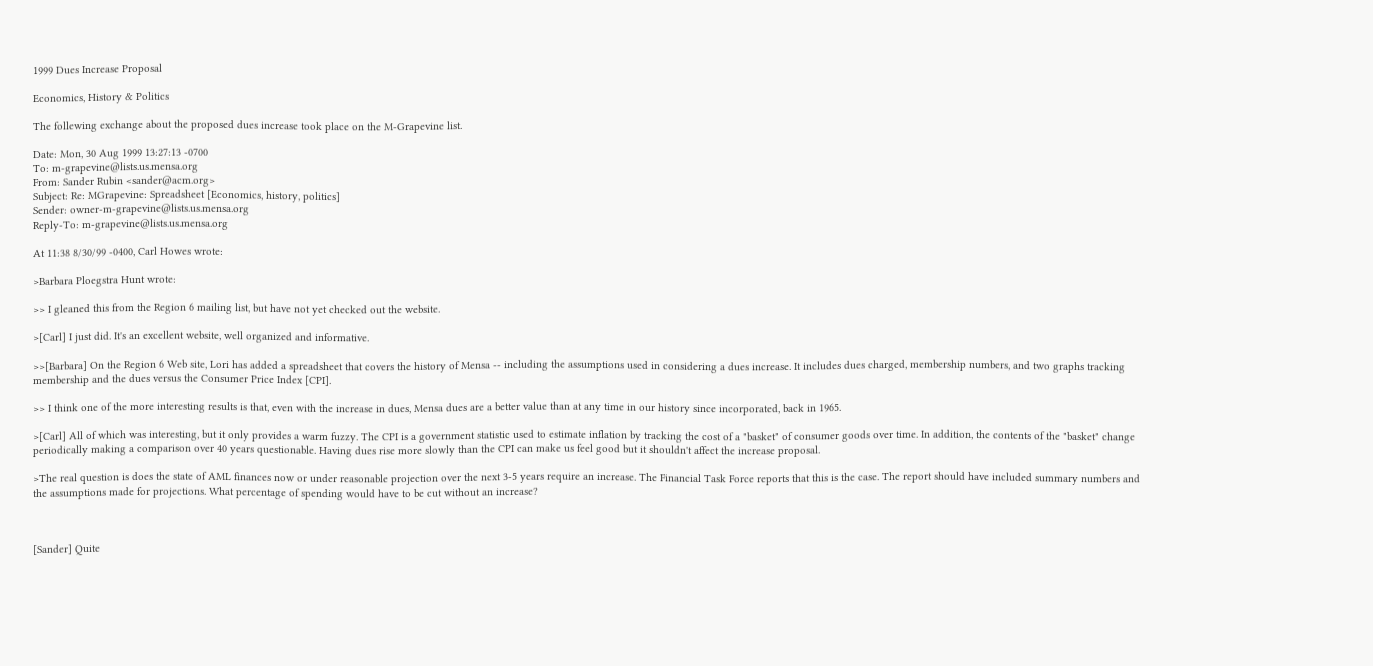1999 Dues Increase Proposal

Economics, History & Politics

The follewing exchange about the proposed dues increase took place on the M-Grapevine list.

Date: Mon, 30 Aug 1999 13:27:13 -0700
To: m-grapevine@lists.us.mensa.org
From: Sander Rubin <sander@acm.org>
Subject: Re: MGrapevine: Spreadsheet [Economics, history, politics]
Sender: owner-m-grapevine@lists.us.mensa.org
Reply-To: m-grapevine@lists.us.mensa.org

At 11:38 8/30/99 -0400, Carl Howes wrote:

>Barbara Ploegstra Hunt wrote:

>> I gleaned this from the Region 6 mailing list, but have not yet checked out the website.

>[Carl] I just did. It's an excellent website, well organized and informative.

>>[Barbara] On the Region 6 Web site, Lori has added a spreadsheet that covers the history of Mensa -- including the assumptions used in considering a dues increase. It includes dues charged, membership numbers, and two graphs tracking membership and the dues versus the Consumer Price Index [CPI].

>> I think one of the more interesting results is that, even with the increase in dues, Mensa dues are a better value than at any time in our history since incorporated, back in 1965.

>[Carl] All of which was interesting, but it only provides a warm fuzzy. The CPI is a government statistic used to estimate inflation by tracking the cost of a "basket" of consumer goods over time. In addition, the contents of the "basket" change periodically making a comparison over 40 years questionable. Having dues rise more slowly than the CPI can make us feel good but it shouldn't affect the increase proposal.

>The real question is does the state of AML finances now or under reasonable projection over the next 3-5 years require an increase. The Financial Task Force reports that this is the case. The report should have included summary numbers and the assumptions made for projections. What percentage of spending would have to be cut without an increase?



[Sander] Quite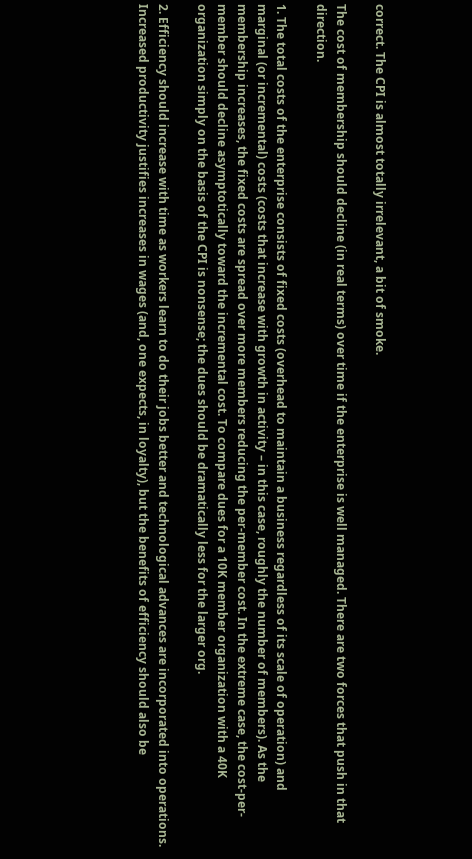correct. The CPI is almost totally irrelevant, a bit of smoke.

The cost of membership should decline (in real terms) over time if the enterprise is well managed. There are two forces that push in that direction.

1. The total costs of the enterprise consists of fixed costs (overhead to maintain a business regardless of its scale of operation) and marginal (or incremental) costs (costs that increase with growth in activity – in this case, roughly the number of members). As the membership increases, the fixed costs are spread over more members reducing the per-member cost. In the extreme case, the cost-per-member should decline asymptotically toward the incremental cost. To compare dues for a 10K member organization with a 40K organization simply on the basis of the CPI is nonsense; the dues should be dramatically less for the larger org.

2. Efficiency should increase with time as workers learn to do their jobs better and technological advances are incorporated into operations. Increased productivity justifies increases in wages (and, one expects, in loyalty), but the benefits of efficiency should also be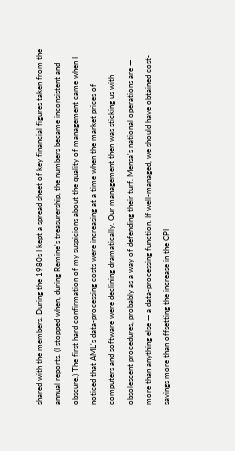shared with the members. During the 1980s I kept a spread sheet of key financial figures taken from the annual reports. (I stopped when, during Remine's treasurership, the numbers became inconsistent and obscure.) The first hard confirmation of my suspicions about the quality of management came when I noticed that AML's data-processing costs were increasing at a time when the market prices of computers and software were declining dramatically. Our management then was sticking us with obsolescent procedures, probably as a way of defending their turf. Mensa's national operations are — more than anything else — a data-processing function. If well-managed, we should have obtained cost-savings more than offsetting the increase in the CPI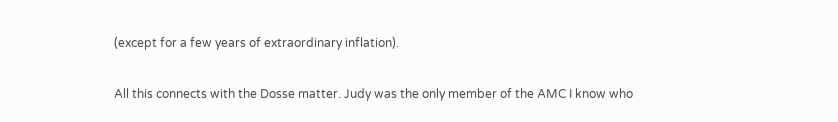(except for a few years of extraordinary inflation).

All this connects with the Dosse matter. Judy was the only member of the AMC I know who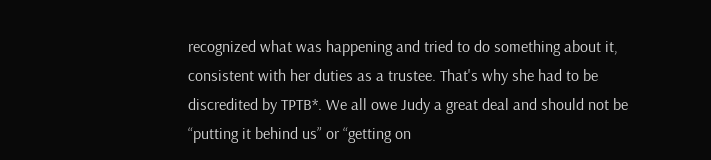recognized what was happening and tried to do something about it, consistent with her duties as a trustee. That's why she had to be discredited by TPTB*. We all owe Judy a great deal and should not be “putting it behind us” or “getting on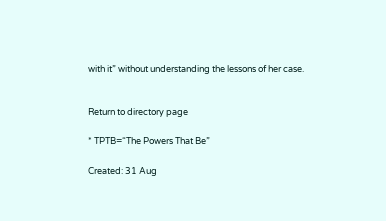with it” without understanding the lessons of her case.


Return to directory page

* TPTB=“The Powers That Be”

Created: 31 Aug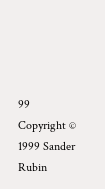99
Copyright © 1999 Sander Rubin